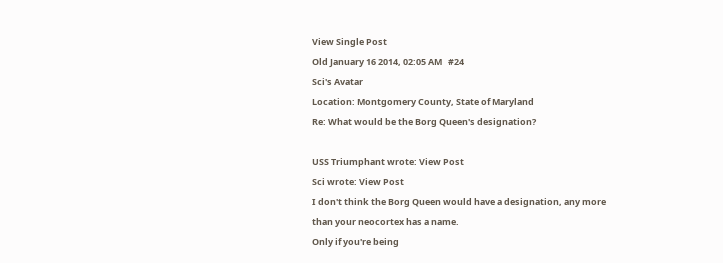View Single Post
Old January 16 2014, 02:05 AM   #24
Sci's Avatar
Location: Montgomery County, State of Maryland
Re: What would be the Borg Queen's designation?

USS Triumphant wrote: View Post
Sci wrote: View Post
I don't think the Borg Queen would have a designation, any more than your neocortex has a name.
Only if you're being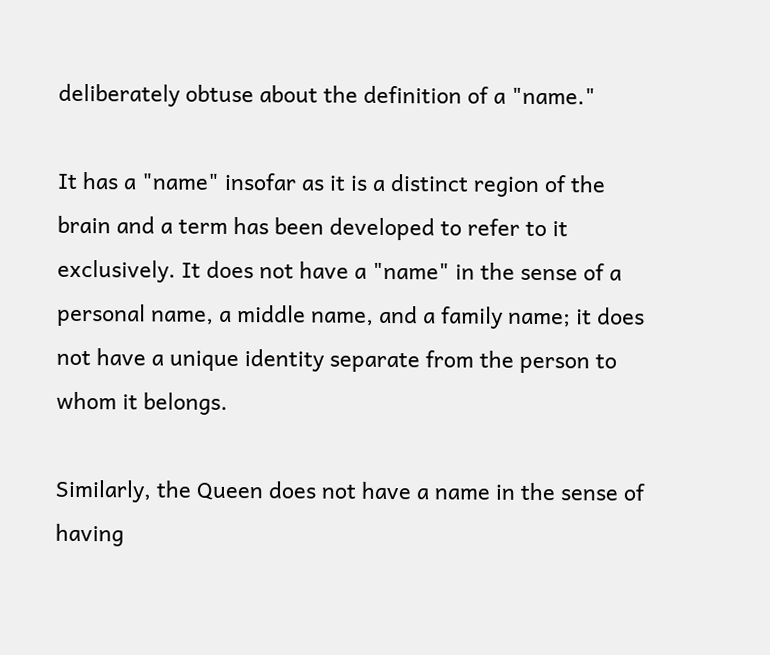deliberately obtuse about the definition of a "name."

It has a "name" insofar as it is a distinct region of the brain and a term has been developed to refer to it exclusively. It does not have a "name" in the sense of a personal name, a middle name, and a family name; it does not have a unique identity separate from the person to whom it belongs.

Similarly, the Queen does not have a name in the sense of having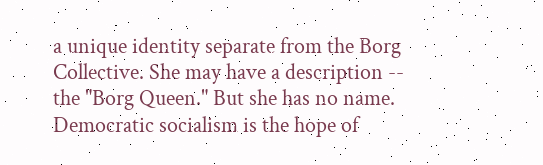a unique identity separate from the Borg Collective. She may have a description -- the "Borg Queen." But she has no name.
Democratic socialism is the hope of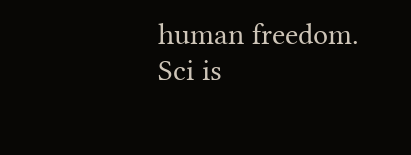human freedom.
Sci is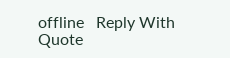offline   Reply With Quote